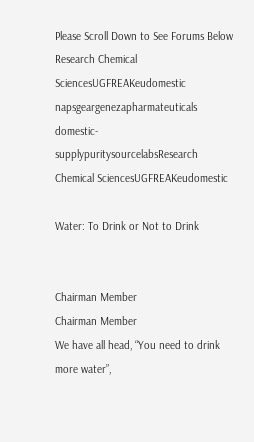Please Scroll Down to See Forums Below
Research Chemical SciencesUGFREAKeudomestic
napsgeargenezapharmateuticals domestic-supplypuritysourcelabsResearch Chemical SciencesUGFREAKeudomestic

Water: To Drink or Not to Drink


Chairman Member
Chairman Member
We have all head, “You need to drink more water”,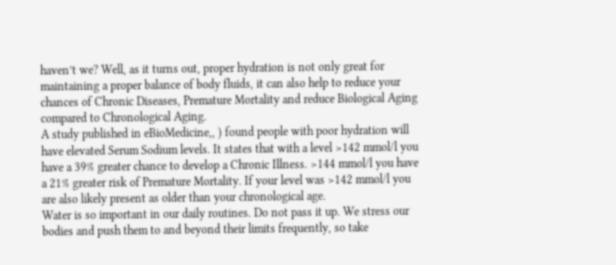haven’t we? Well, as it turns out, proper hydration is not only great for maintaining a proper balance of body fluids, it can also help to reduce your chances of Chronic Diseases, Premature Mortality and reduce Biological Aging compared to Chronological Aging.
A study published in eBioMedicine,, ) found people with poor hydration will have elevated Serum Sodium levels. It states that with a level >142 mmol/l you have a 39% greater chance to develop a Chronic Illness. >144 mmol/l you have a 21% greater risk of Premature Mortality. If your level was >142 mmol/l you are also likely present as older than your chronological age.
Water is so important in our daily routines. Do not pass it up. We stress our bodies and push them to and beyond their limits frequently, so take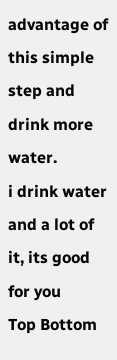advantage of this simple step and drink more water.
i drink water and a lot of it, its good for you
Top Bottom